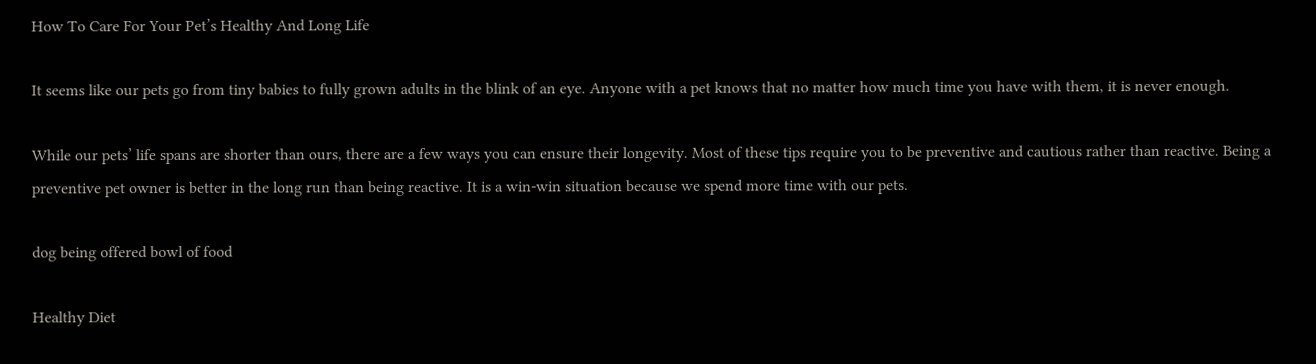How To Care For Your Pet’s Healthy And Long Life

It seems like our pets go from tiny babies to fully grown adults in the blink of an eye. Anyone with a pet knows that no matter how much time you have with them, it is never enough.

While our pets’ life spans are shorter than ours, there are a few ways you can ensure their longevity. Most of these tips require you to be preventive and cautious rather than reactive. Being a preventive pet owner is better in the long run than being reactive. It is a win-win situation because we spend more time with our pets.

dog being offered bowl of food

Healthy Diet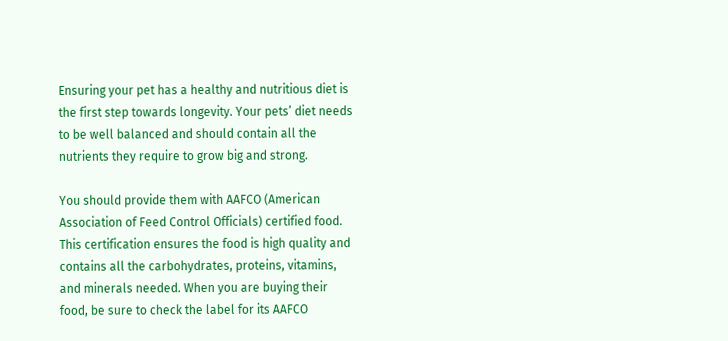Ensuring your pet has a healthy and nutritious diet is the first step towards longevity. Your pets’ diet needs to be well balanced and should contain all the nutrients they require to grow big and strong.

You should provide them with AAFCO (American Association of Feed Control Officials) certified food. This certification ensures the food is high quality and contains all the carbohydrates, proteins, vitamins, and minerals needed. When you are buying their food, be sure to check the label for its AAFCO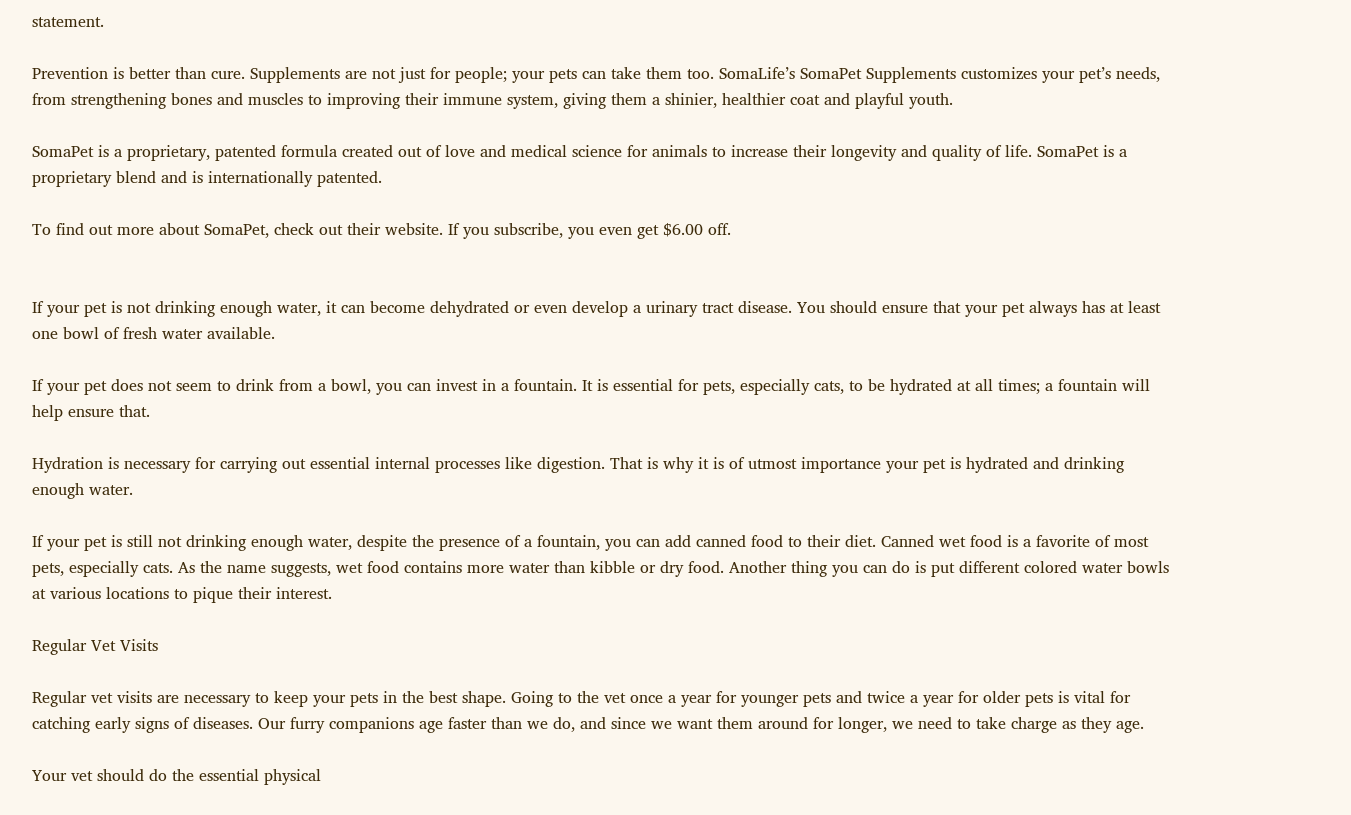statement.

Prevention is better than cure. Supplements are not just for people; your pets can take them too. SomaLife’s SomaPet Supplements customizes your pet’s needs, from strengthening bones and muscles to improving their immune system, giving them a shinier, healthier coat and playful youth.

SomaPet is a proprietary, patented formula created out of love and medical science for animals to increase their longevity and quality of life. SomaPet is a proprietary blend and is internationally patented.

To find out more about SomaPet, check out their website. If you subscribe, you even get $6.00 off.


If your pet is not drinking enough water, it can become dehydrated or even develop a urinary tract disease. You should ensure that your pet always has at least one bowl of fresh water available.

If your pet does not seem to drink from a bowl, you can invest in a fountain. It is essential for pets, especially cats, to be hydrated at all times; a fountain will help ensure that.

Hydration is necessary for carrying out essential internal processes like digestion. That is why it is of utmost importance your pet is hydrated and drinking enough water.

If your pet is still not drinking enough water, despite the presence of a fountain, you can add canned food to their diet. Canned wet food is a favorite of most pets, especially cats. As the name suggests, wet food contains more water than kibble or dry food. Another thing you can do is put different colored water bowls at various locations to pique their interest.

Regular Vet Visits

Regular vet visits are necessary to keep your pets in the best shape. Going to the vet once a year for younger pets and twice a year for older pets is vital for catching early signs of diseases. Our furry companions age faster than we do, and since we want them around for longer, we need to take charge as they age.

Your vet should do the essential physical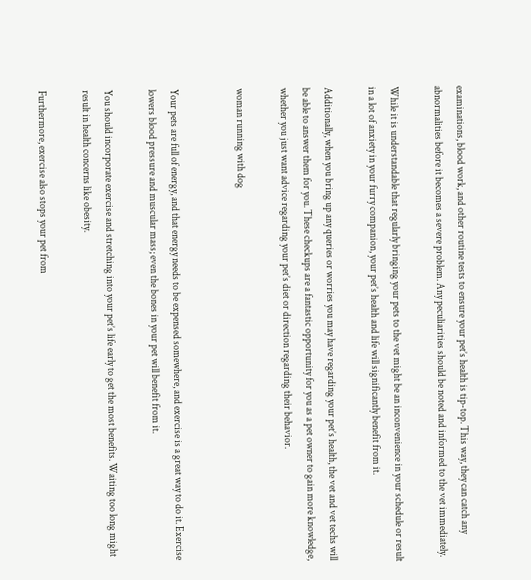examinations, blood work, and other routine tests to ensure your pet’s health is tip-top. This way, they can catch any abnormalities before it becomes a severe problem. Any peculiarities should be noted and informed to the vet immediately.

While it is understandable that regularly bringing your pets to the vet might be an inconvenience in your schedule or result in a lot of anxiety in your furry companion, your pet’s health and life will significantly benefit from it.

Additionally, when you bring up any queries or worries you may have regarding your pet’s health, the vet and vet techs will be able to answer them for you. These checkups are a fantastic opportunity for you as a pet owner to gain more knowledge, whether you just want advice regarding your pet’s diet or direction regarding their behavior.

woman running with dog


Your pets are full of energy, and that energy needs to be expensed somewhere, and exercise is a great way to do it. Exercise lowers blood pressure and muscular mass; even the bones in your pet will benefit from it.

You should incorporate exercise and stretching into your pet’s life early to get the most benefits. Waiting too long might result in health concerns like obesity.

Furthermore, exercise also stops your pet from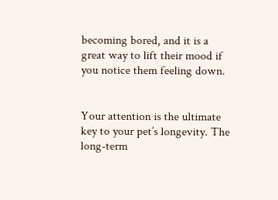becoming bored, and it is a great way to lift their mood if you notice them feeling down.


Your attention is the ultimate key to your pet’s longevity. The long-term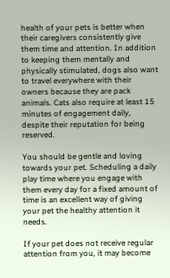health of your pets is better when their caregivers consistently give them time and attention. In addition to keeping them mentally and physically stimulated, dogs also want to travel everywhere with their owners because they are pack animals. Cats also require at least 15 minutes of engagement daily, despite their reputation for being reserved.

You should be gentle and loving towards your pet. Scheduling a daily play time where you engage with them every day for a fixed amount of time is an excellent way of giving your pet the healthy attention it needs.

If your pet does not receive regular attention from you, it may become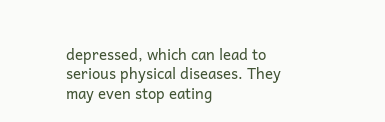depressed, which can lead to serious physical diseases. They may even stop eating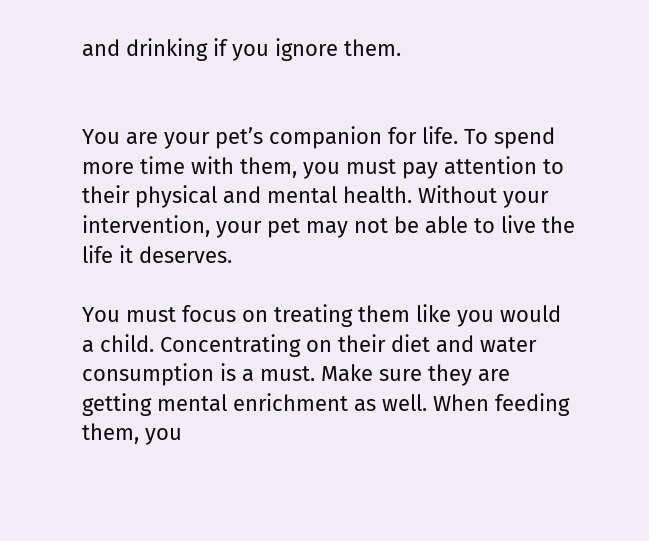and drinking if you ignore them.


You are your pet’s companion for life. To spend more time with them, you must pay attention to their physical and mental health. Without your intervention, your pet may not be able to live the life it deserves.

You must focus on treating them like you would a child. Concentrating on their diet and water consumption is a must. Make sure they are getting mental enrichment as well. When feeding them, you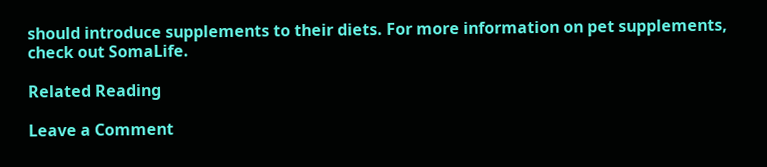should introduce supplements to their diets. For more information on pet supplements, check out SomaLife.

Related Reading

Leave a Comment